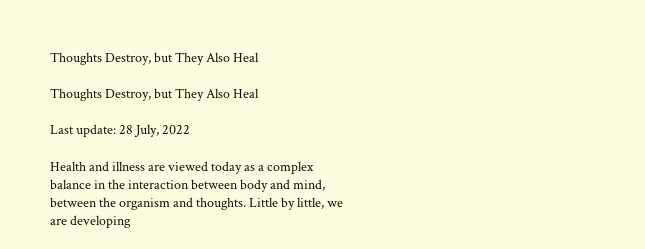Thoughts Destroy, but They Also Heal

Thoughts Destroy, but They Also Heal

Last update: 28 July, 2022

Health and illness are viewed today as a complex balance in the interaction between body and mind, between the organism and thoughts. Little by little, we are developing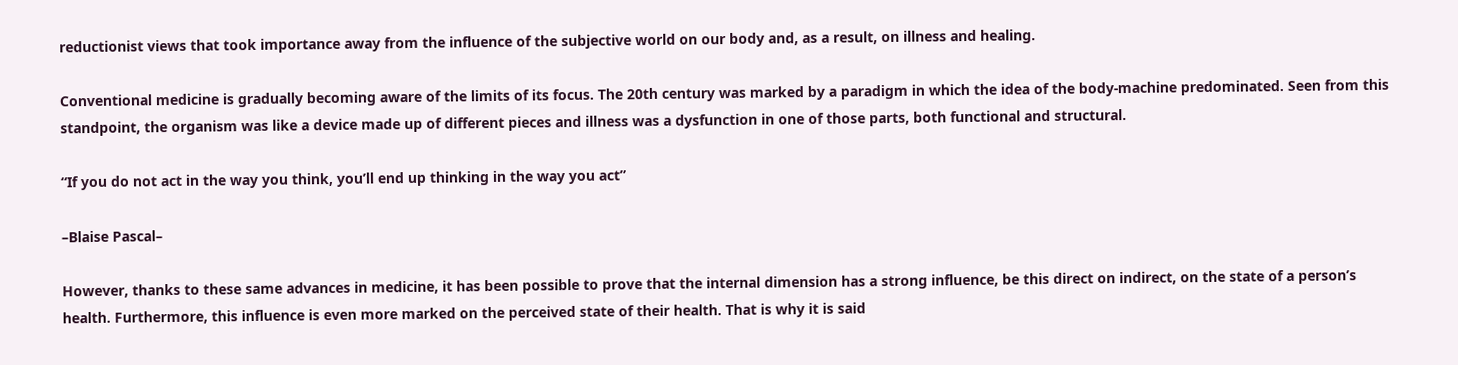reductionist views that took importance away from the influence of the subjective world on our body and, as a result, on illness and healing.

Conventional medicine is gradually becoming aware of the limits of its focus. The 20th century was marked by a paradigm in which the idea of the body-machine predominated. Seen from this standpoint, the organism was like a device made up of different pieces and illness was a dysfunction in one of those parts, both functional and structural.

“If you do not act in the way you think, you’ll end up thinking in the way you act”

–Blaise Pascal–

However, thanks to these same advances in medicine, it has been possible to prove that the internal dimension has a strong influence, be this direct on indirect, on the state of a person’s health. Furthermore, this influence is even more marked on the perceived state of their health. That is why it is said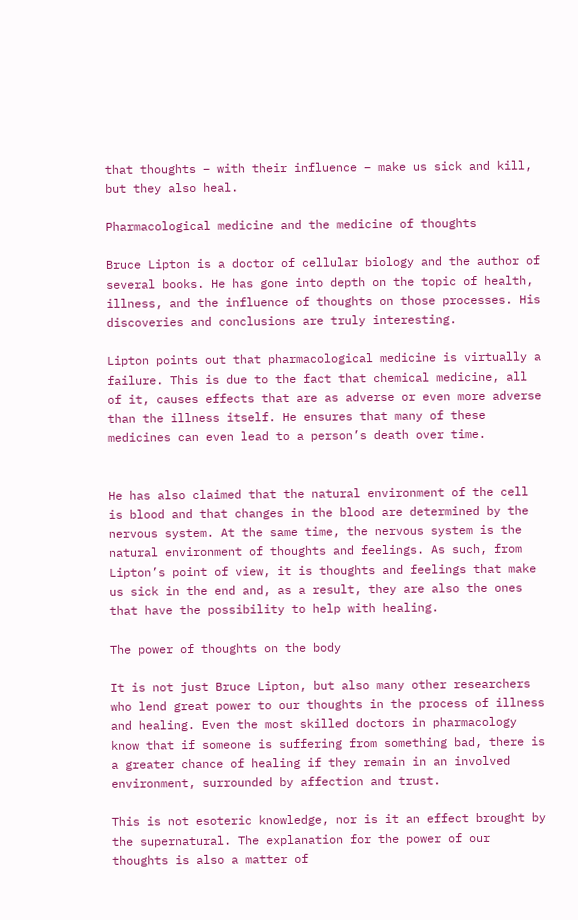that thoughts – with their influence – make us sick and kill, but they also heal.

Pharmacological medicine and the medicine of thoughts

Bruce Lipton is a doctor of cellular biology and the author of several books. He has gone into depth on the topic of health, illness, and the influence of thoughts on those processes. His discoveries and conclusions are truly interesting.

Lipton points out that pharmacological medicine is virtually a failure. This is due to the fact that chemical medicine, all of it, causes effects that are as adverse or even more adverse than the illness itself. He ensures that many of these medicines can even lead to a person’s death over time.


He has also claimed that the natural environment of the cell is blood and that changes in the blood are determined by the nervous system. At the same time, the nervous system is the natural environment of thoughts and feelings. As such, from Lipton’s point of view, it is thoughts and feelings that make us sick in the end and, as a result, they are also the ones that have the possibility to help with healing.

The power of thoughts on the body

It is not just Bruce Lipton, but also many other researchers who lend great power to our thoughts in the process of illness and healing. Even the most skilled doctors in pharmacology know that if someone is suffering from something bad, there is a greater chance of healing if they remain in an involved environment, surrounded by affection and trust.

This is not esoteric knowledge, nor is it an effect brought by the supernatural. The explanation for the power of our thoughts is also a matter of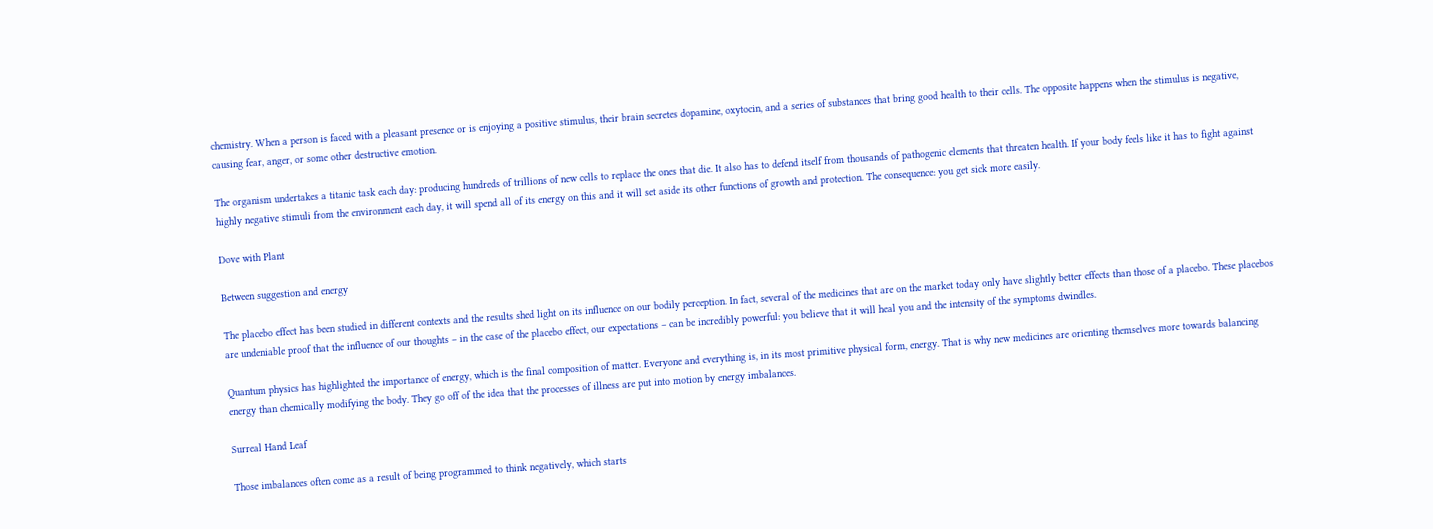chemistry. When a person is faced with a pleasant presence or is enjoying a positive stimulus, their brain secretes dopamine, oxytocin, and a series of substances that bring good health to their cells. The opposite happens when the stimulus is negative, causing fear, anger, or some other destructive emotion.

The organism undertakes a titanic task each day: producing hundreds of trillions of new cells to replace the ones that die. It also has to defend itself from thousands of pathogenic elements that threaten health. If your body feels like it has to fight against highly negative stimuli from the environment each day, it will spend all of its energy on this and it will set aside its other functions of growth and protection. The consequence: you get sick more easily.

Dove with Plant

Between suggestion and energy

The placebo effect has been studied in different contexts and the results shed light on its influence on our bodily perception. In fact, several of the medicines that are on the market today only have slightly better effects than those of a placebo. These placebos are undeniable proof that the influence of our thoughts – in the case of the placebo effect, our expectations – can be incredibly powerful: you believe that it will heal you and the intensity of the symptoms dwindles.

Quantum physics has highlighted the importance of energy, which is the final composition of matter. Everyone and everything is, in its most primitive physical form, energy. That is why new medicines are orienting themselves more towards balancing energy than chemically modifying the body. They go off of the idea that the processes of illness are put into motion by energy imbalances.

Surreal Hand Leaf

Those imbalances often come as a result of being programmed to think negatively, which starts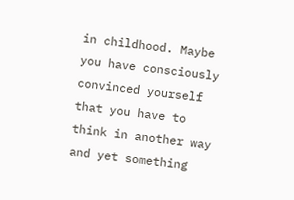in childhood. Maybe you have consciously convinced yourself that you have to think in another way and yet something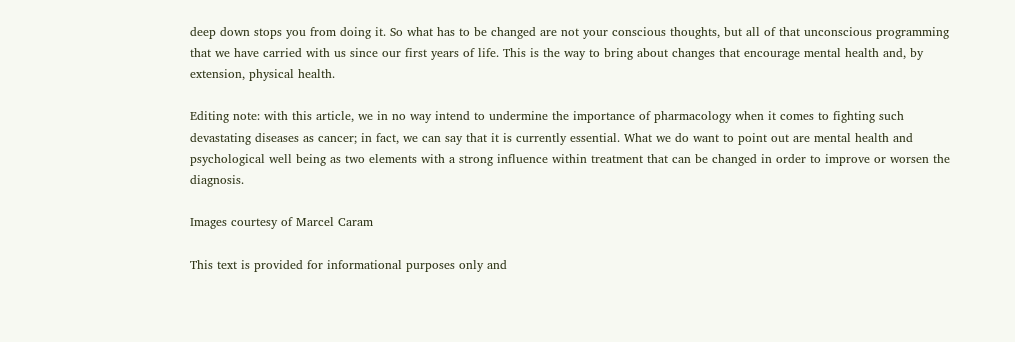deep down stops you from doing it. So what has to be changed are not your conscious thoughts, but all of that unconscious programming that we have carried with us since our first years of life. This is the way to bring about changes that encourage mental health and, by extension, physical health.

Editing note: with this article, we in no way intend to undermine the importance of pharmacology when it comes to fighting such devastating diseases as cancer; in fact, we can say that it is currently essential. What we do want to point out are mental health and psychological well being as two elements with a strong influence within treatment that can be changed in order to improve or worsen the diagnosis.

Images courtesy of Marcel Caram

This text is provided for informational purposes only and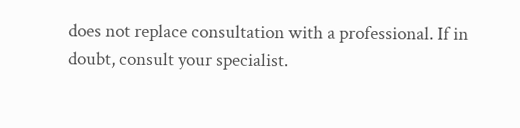does not replace consultation with a professional. If in doubt, consult your specialist.